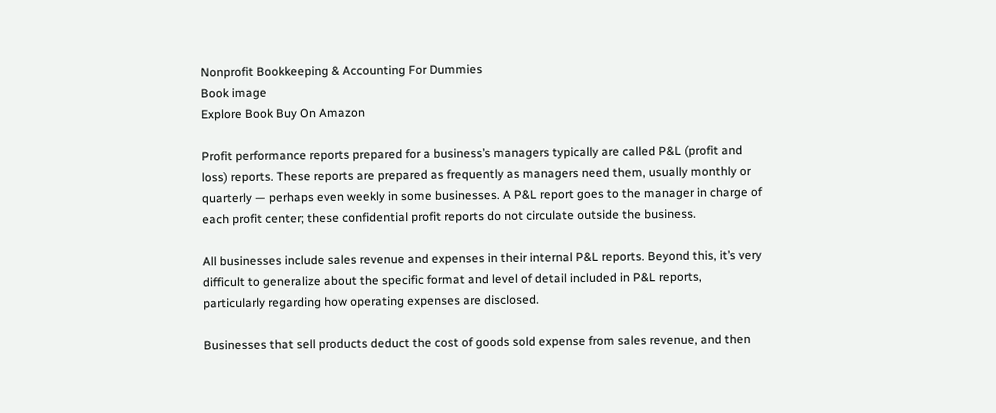Nonprofit Bookkeeping & Accounting For Dummies
Book image
Explore Book Buy On Amazon

Profit performance reports prepared for a business’s managers typically are called P&L (profit and loss) reports. These reports are prepared as frequently as managers need them, usually monthly or quarterly — perhaps even weekly in some businesses. A P&L report goes to the manager in charge of each profit center; these confidential profit reports do not circulate outside the business.

All businesses include sales revenue and expenses in their internal P&L reports. Beyond this, it’s very difficult to generalize about the specific format and level of detail included in P&L reports, particularly regarding how operating expenses are disclosed.

Businesses that sell products deduct the cost of goods sold expense from sales revenue, and then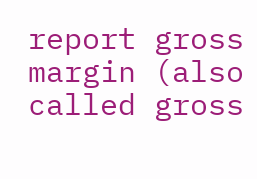report gross margin (also called gross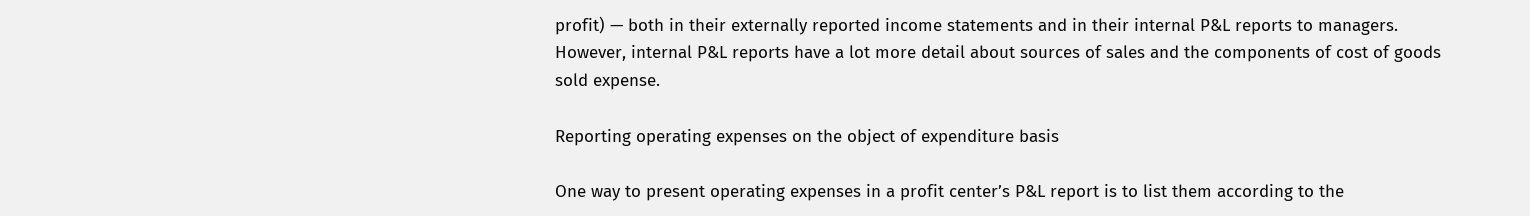profit) — both in their externally reported income statements and in their internal P&L reports to managers. However, internal P&L reports have a lot more detail about sources of sales and the components of cost of goods sold expense.

Reporting operating expenses on the object of expenditure basis

One way to present operating expenses in a profit center’s P&L report is to list them according to the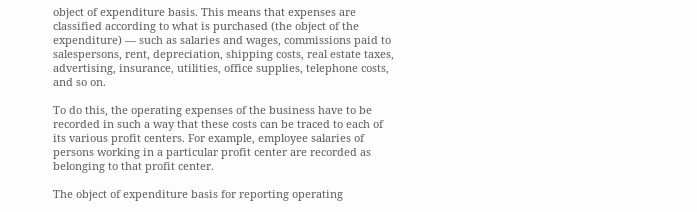object of expenditure basis. This means that expenses are classified according to what is purchased (the object of the expenditure) — such as salaries and wages, commissions paid to salespersons, rent, depreciation, shipping costs, real estate taxes, advertising, insurance, utilities, office supplies, telephone costs, and so on.

To do this, the operating expenses of the business have to be recorded in such a way that these costs can be traced to each of its various profit centers. For example, employee salaries of persons working in a particular profit center are recorded as belonging to that profit center.

The object of expenditure basis for reporting operating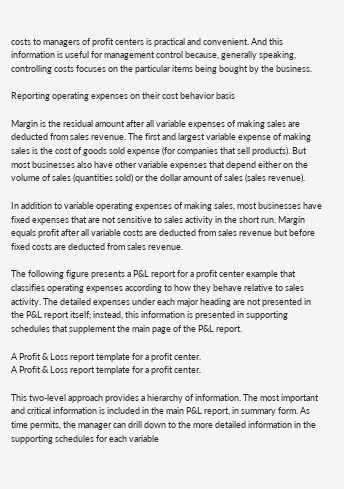costs to managers of profit centers is practical and convenient. And this information is useful for management control because, generally speaking, controlling costs focuses on the particular items being bought by the business.

Reporting operating expenses on their cost behavior basis

Margin is the residual amount after all variable expenses of making sales are deducted from sales revenue. The first and largest variable expense of making sales is the cost of goods sold expense (for companies that sell products). But most businesses also have other variable expenses that depend either on the volume of sales (quantities sold) or the dollar amount of sales (sales revenue).

In addition to variable operating expenses of making sales, most businesses have fixed expenses that are not sensitive to sales activity in the short run. Margin equals profit after all variable costs are deducted from sales revenue but before fixed costs are deducted from sales revenue.

The following figure presents a P&L report for a profit center example that classifies operating expenses according to how they behave relative to sales activity. The detailed expenses under each major heading are not presented in the P&L report itself; instead, this information is presented in supporting schedules that supplement the main page of the P&L report.

A Profit & Loss report template for a profit center.
A Profit & Loss report template for a profit center.

This two-level approach provides a hierarchy of information. The most important and critical information is included in the main P&L report, in summary form. As time permits, the manager can drill down to the more detailed information in the supporting schedules for each variable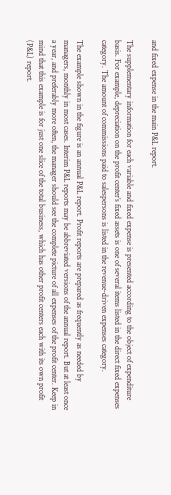and fixed expense in the main P&L report.

The supplementary information for each variable and fixed expense is presented according to the object of expenditure basis. For example, depreciation on the profit center’s fixed assets is one of several items listed in the direct fixed expenses category. The amount of commissions paid to salespersons is listed in the revenue-driven expenses category.

The example shown in the figure is an annual P&L report. Profit reports are prepared as frequently as needed by managers, monthly in most cases. Interim P&L reports may be abbreviated versions of the annual report. But at least once a year, and preferably more often, the manager should see the complete picture of all expenses of the profit center. Keep in mind that this example is for just one slice of the total business, which has other profit centers each with its own profit (P&L) report.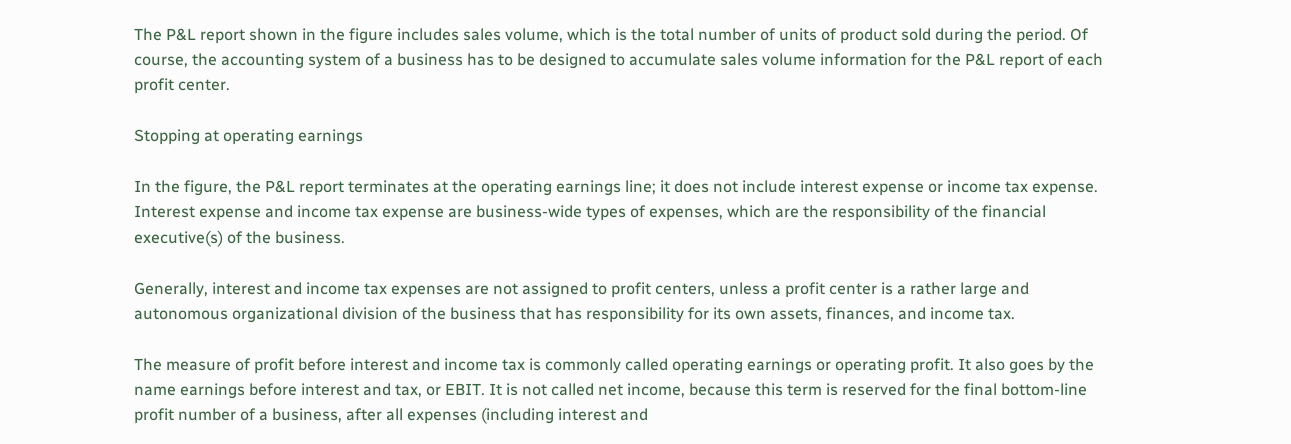The P&L report shown in the figure includes sales volume, which is the total number of units of product sold during the period. Of course, the accounting system of a business has to be designed to accumulate sales volume information for the P&L report of each profit center.

Stopping at operating earnings

In the figure, the P&L report terminates at the operating earnings line; it does not include interest expense or income tax expense. Interest expense and income tax expense are business-wide types of expenses, which are the responsibility of the financial executive(s) of the business.

Generally, interest and income tax expenses are not assigned to profit centers, unless a profit center is a rather large and autonomous organizational division of the business that has responsibility for its own assets, finances, and income tax.

The measure of profit before interest and income tax is commonly called operating earnings or operating profit. It also goes by the name earnings before interest and tax, or EBIT. It is not called net income, because this term is reserved for the final bottom-line profit number of a business, after all expenses (including interest and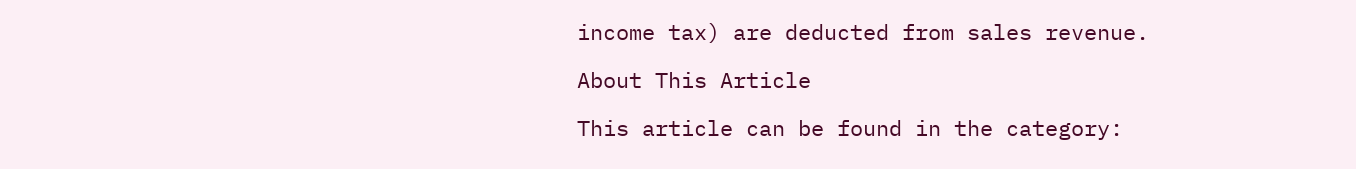income tax) are deducted from sales revenue.

About This Article

This article can be found in the category: